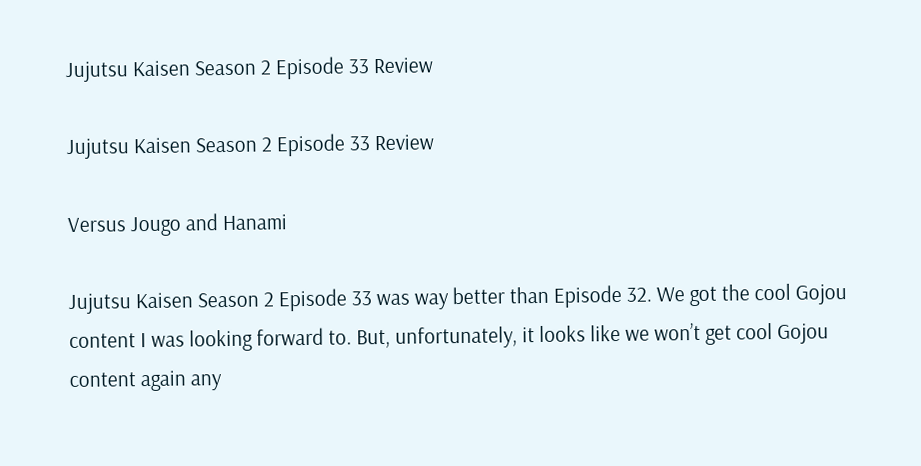Jujutsu Kaisen Season 2 Episode 33 Review

Jujutsu Kaisen Season 2 Episode 33 Review

Versus Jougo and Hanami

Jujutsu Kaisen Season 2 Episode 33 was way better than Episode 32. We got the cool Gojou content I was looking forward to. But, unfortunately, it looks like we won’t get cool Gojou content again any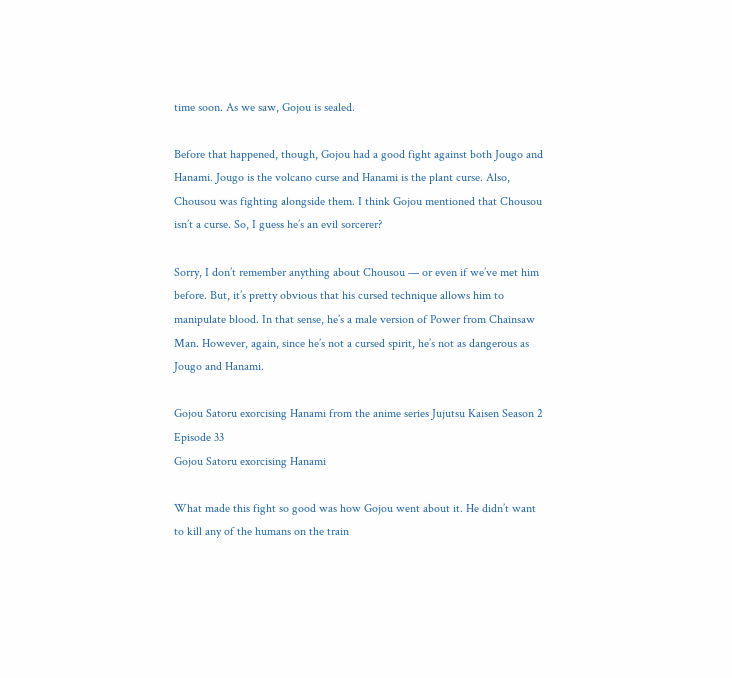time soon. As we saw, Gojou is sealed.

Before that happened, though, Gojou had a good fight against both Jougo and Hanami. Jougo is the volcano curse and Hanami is the plant curse. Also, Chousou was fighting alongside them. I think Gojou mentioned that Chousou isn’t a curse. So, I guess he’s an evil sorcerer?

Sorry, I don’t remember anything about Chousou — or even if we’ve met him before. But, it’s pretty obvious that his cursed technique allows him to manipulate blood. In that sense, he’s a male version of Power from Chainsaw Man. However, again, since he’s not a cursed spirit, he’s not as dangerous as Jougo and Hanami.

Gojou Satoru exorcising Hanami from the anime series Jujutsu Kaisen Season 2 Episode 33
Gojou Satoru exorcising Hanami

What made this fight so good was how Gojou went about it. He didn’t want to kill any of the humans on the train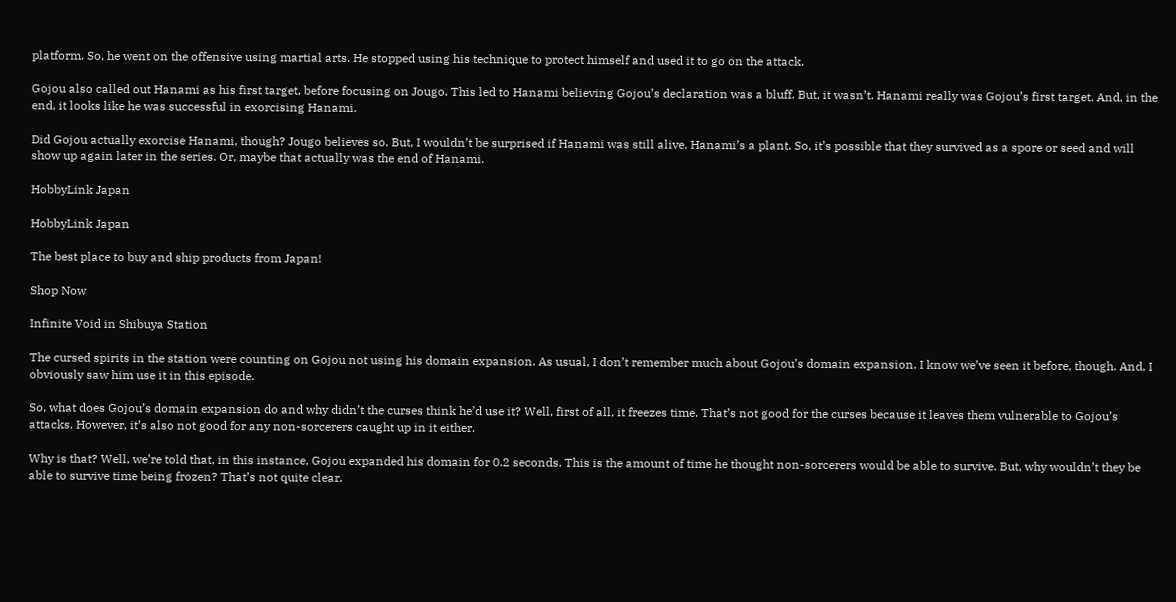platform. So, he went on the offensive using martial arts. He stopped using his technique to protect himself and used it to go on the attack.

Gojou also called out Hanami as his first target, before focusing on Jougo. This led to Hanami believing Gojou’s declaration was a bluff. But, it wasn’t. Hanami really was Gojou’s first target. And, in the end, it looks like he was successful in exorcising Hanami.

Did Gojou actually exorcise Hanami, though? Jougo believes so. But, I wouldn’t be surprised if Hanami was still alive. Hanami’s a plant. So, it’s possible that they survived as a spore or seed and will show up again later in the series. Or, maybe that actually was the end of Hanami.

HobbyLink Japan

HobbyLink Japan

The best place to buy and ship products from Japan!

Shop Now

Infinite Void in Shibuya Station

The cursed spirits in the station were counting on Gojou not using his domain expansion. As usual, I don’t remember much about Gojou’s domain expansion. I know we’ve seen it before, though. And, I obviously saw him use it in this episode.

So, what does Gojou’s domain expansion do and why didn’t the curses think he’d use it? Well, first of all, it freezes time. That’s not good for the curses because it leaves them vulnerable to Gojou’s attacks. However, it’s also not good for any non-sorcerers caught up in it either.

Why is that? Well, we’re told that, in this instance, Gojou expanded his domain for 0.2 seconds. This is the amount of time he thought non-sorcerers would be able to survive. But, why wouldn’t they be able to survive time being frozen? That’s not quite clear.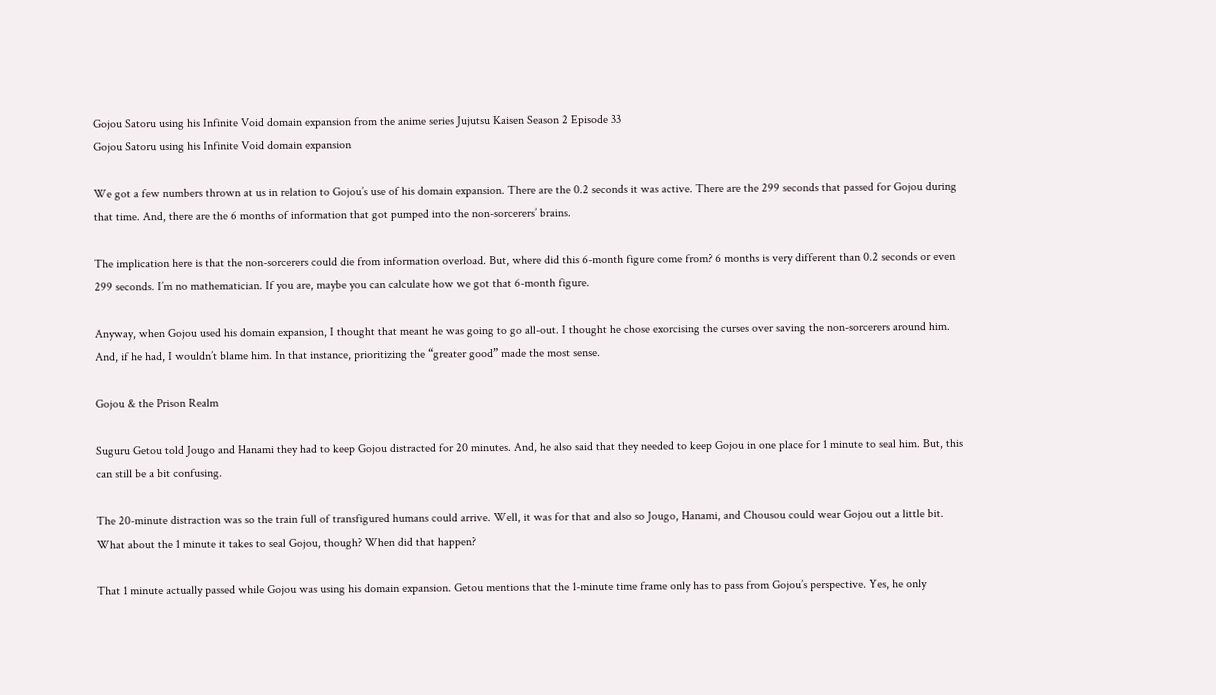Gojou Satoru using his Infinite Void domain expansion from the anime series Jujutsu Kaisen Season 2 Episode 33
Gojou Satoru using his Infinite Void domain expansion

We got a few numbers thrown at us in relation to Gojou’s use of his domain expansion. There are the 0.2 seconds it was active. There are the 299 seconds that passed for Gojou during that time. And, there are the 6 months of information that got pumped into the non-sorcerers’ brains.

The implication here is that the non-sorcerers could die from information overload. But, where did this 6-month figure come from? 6 months is very different than 0.2 seconds or even 299 seconds. I’m no mathematician. If you are, maybe you can calculate how we got that 6-month figure.

Anyway, when Gojou used his domain expansion, I thought that meant he was going to go all-out. I thought he chose exorcising the curses over saving the non-sorcerers around him. And, if he had, I wouldn’t blame him. In that instance, prioritizing the “greater good” made the most sense.

Gojou & the Prison Realm

Suguru Getou told Jougo and Hanami they had to keep Gojou distracted for 20 minutes. And, he also said that they needed to keep Gojou in one place for 1 minute to seal him. But, this can still be a bit confusing.

The 20-minute distraction was so the train full of transfigured humans could arrive. Well, it was for that and also so Jougo, Hanami, and Chousou could wear Gojou out a little bit. What about the 1 minute it takes to seal Gojou, though? When did that happen?

That 1 minute actually passed while Gojou was using his domain expansion. Getou mentions that the 1-minute time frame only has to pass from Gojou’s perspective. Yes, he only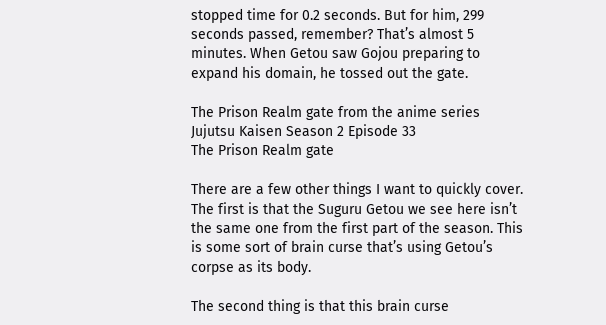stopped time for 0.2 seconds. But for him, 299 seconds passed, remember? That’s almost 5 minutes. When Getou saw Gojou preparing to expand his domain, he tossed out the gate.

The Prison Realm gate from the anime series Jujutsu Kaisen Season 2 Episode 33
The Prison Realm gate

There are a few other things I want to quickly cover. The first is that the Suguru Getou we see here isn’t the same one from the first part of the season. This is some sort of brain curse that’s using Getou’s corpse as its body.

The second thing is that this brain curse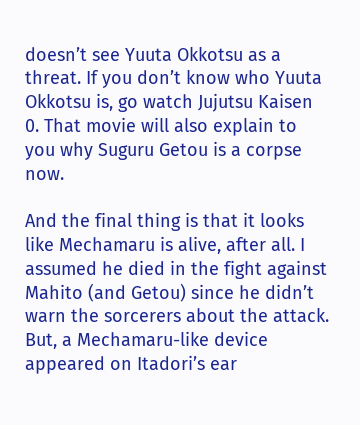doesn’t see Yuuta Okkotsu as a threat. If you don’t know who Yuuta Okkotsu is, go watch Jujutsu Kaisen 0. That movie will also explain to you why Suguru Getou is a corpse now.

And the final thing is that it looks like Mechamaru is alive, after all. I assumed he died in the fight against Mahito (and Getou) since he didn’t warn the sorcerers about the attack. But, a Mechamaru-like device appeared on Itadori’s ear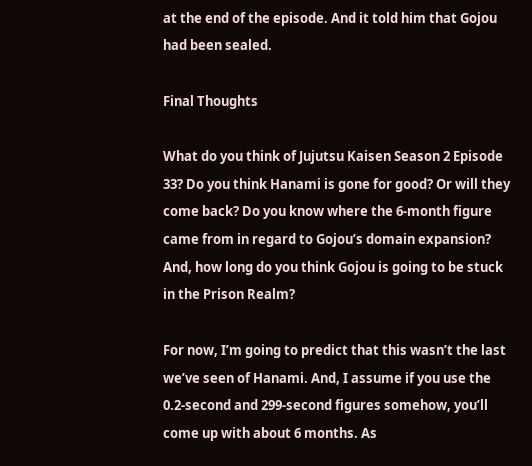at the end of the episode. And it told him that Gojou had been sealed.

Final Thoughts

What do you think of Jujutsu Kaisen Season 2 Episode 33? Do you think Hanami is gone for good? Or will they come back? Do you know where the 6-month figure came from in regard to Gojou’s domain expansion? And, how long do you think Gojou is going to be stuck in the Prison Realm?

For now, I’m going to predict that this wasn’t the last we’ve seen of Hanami. And, I assume if you use the 0.2-second and 299-second figures somehow, you’ll come up with about 6 months. As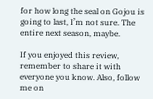for how long the seal on Gojou is going to last, I’m not sure. The entire next season, maybe.

If you enjoyed this review, remember to share it with everyone you know. Also, follow me on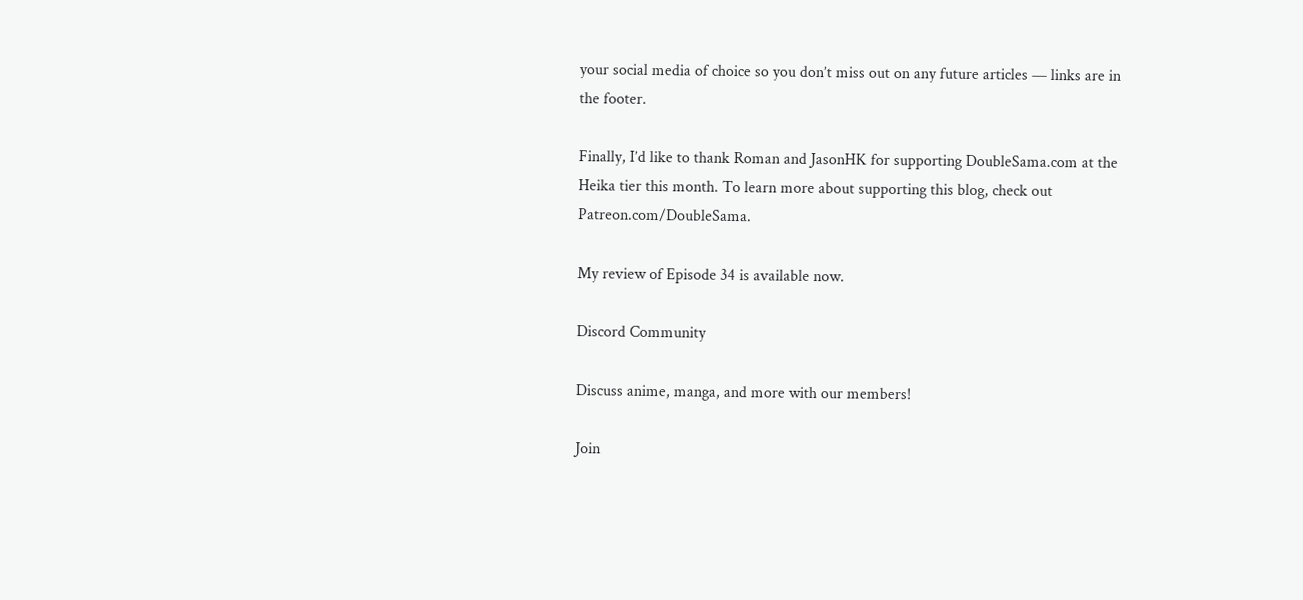your social media of choice so you don’t miss out on any future articles — links are in the footer.

Finally, I’d like to thank Roman and JasonHK for supporting DoubleSama.com at the Heika tier this month. To learn more about supporting this blog, check out Patreon.com/DoubleSama.

My review of Episode 34 is available now.

Discord Community

Discuss anime, manga, and more with our members!

Join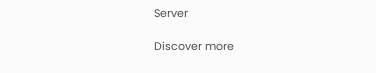Server

Discover more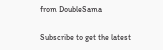from DoubleSama

Subscribe to get the latest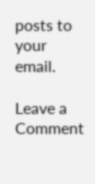posts to your email.

Leave a Comment